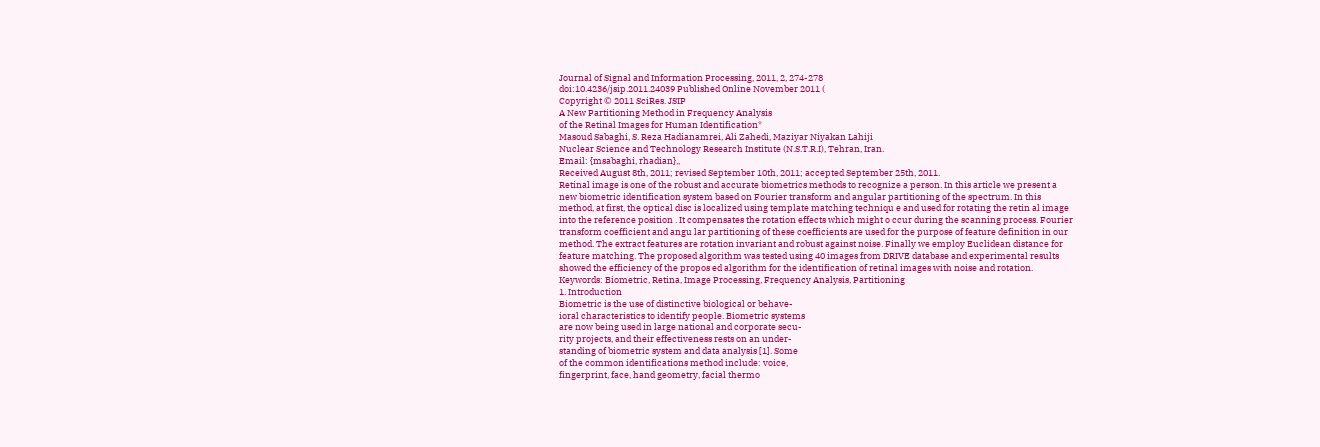Journal of Signal and Information Processing, 2011, 2, 274-278
doi:10.4236/jsip.2011.24039 Published Online November 2011 (
Copyright © 2011 SciRes. JSIP
A New Partitioning Method in Frequency Analysis
of the Retinal Images for Human Identification*
Masoud Sabaghi, S. Reza Hadianamrei, Ali Zahedi, Maziyar Niyakan Lahiji
Nuclear Science and Technology Research Institute (N.S.T.R.I), Tehran, Iran.
Email: {msabaghi, rhadian},,
Received August 8th, 2011; revised September 10th, 2011; accepted September 25th, 2011.
Retinal image is one of the robust and accurate biometrics methods to recognize a person. In this article we present a
new biometric identification system based on Fourier transform and angular partitioning of the spectrum. In this
method, at first, the optical disc is localized using template matching techniqu e and used for rotating the retin al image
into the reference position . It compensates the rotation effects which might o ccur during the scanning process. Fourier
transform coefficient and angu lar partitioning of these coefficients are used for the purpose of feature definition in our
method. The extract features are rotation invariant and robust against noise. Finally we employ Euclidean distance for
feature matching. The proposed algorithm was tested using 40 images from DRIVE database and experimental results
showed the efficiency of the propos ed algorithm for the identification of retinal images with noise and rotation.
Keywords: Biometric, Retina, Image Processing, Frequency Analysis, Partitioning
1. Introduction
Biometric is the use of distinctive biological or behave-
ioral characteristics to identify people. Biometric systems
are now being used in large national and corporate secu-
rity projects, and their effectiveness rests on an under-
standing of biometric system and data analysis [1]. Some
of the common identifications method include: voice,
fingerprint, face, hand geometry, facial thermo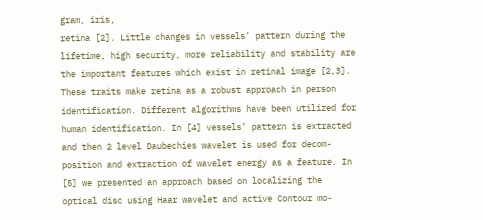gram, iris,
retina [2]. Little changes in vessels’ pattern during the
lifetime, high security, more reliability and stability are
the important features which exist in retinal image [2,3].
These traits make retina as a robust approach in person
identification. Different algorithms have been utilized for
human identification. In [4] vessels’ pattern is extracted
and then 2 level Daubechies wavelet is used for decom-
position and extraction of wavelet energy as a feature. In
[5] we presented an approach based on localizing the
optical disc using Haar wavelet and active Contour mo-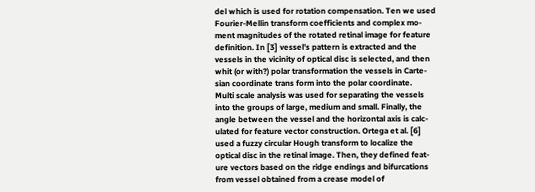del which is used for rotation compensation. Ten we used
Fourier-Mellin transform coefficients and complex mo-
ment magnitudes of the rotated retinal image for feature
definition. In [3] vessel’s pattern is extracted and the
vessels in the vicinity of optical disc is selected, and then
whit (or with?) polar transformation the vessels in Carte-
sian coordinate trans form into the polar coordinate.
Multi scale analysis was used for separating the vessels
into the groups of large, medium and small. Finally, the
angle between the vessel and the horizontal axis is calc-
ulated for feature vector construction. Ortega et al. [6]
used a fuzzy circular Hough transform to localize the
optical disc in the retinal image. Then, they defined feat-
ure vectors based on the ridge endings and bifurcations
from vessel obtained from a crease model of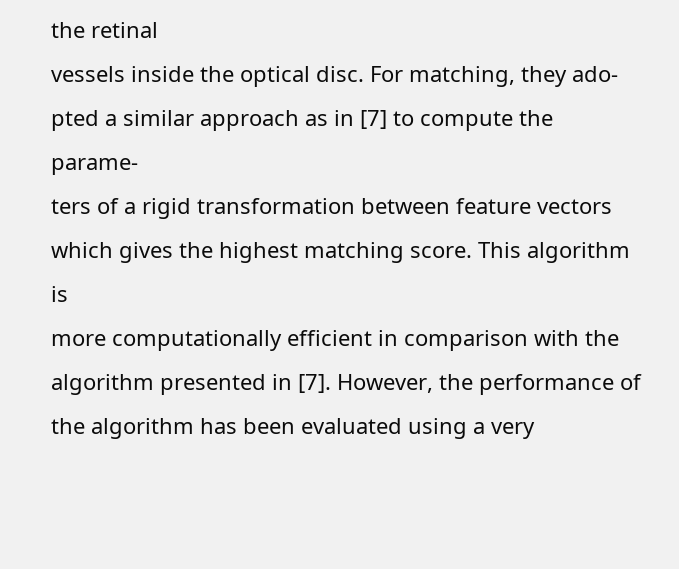the retinal
vessels inside the optical disc. For matching, they ado-
pted a similar approach as in [7] to compute the parame-
ters of a rigid transformation between feature vectors
which gives the highest matching score. This algorithm is
more computationally efficient in comparison with the
algorithm presented in [7]. However, the performance of
the algorithm has been evaluated using a very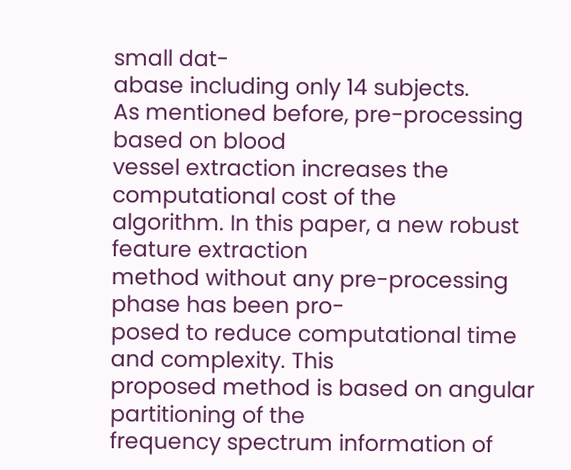small dat-
abase including only 14 subjects.
As mentioned before, pre-processing based on blood
vessel extraction increases the computational cost of the
algorithm. In this paper, a new robust feature extraction
method without any pre-processing phase has been pro-
posed to reduce computational time and complexity. This
proposed method is based on angular partitioning of the
frequency spectrum information of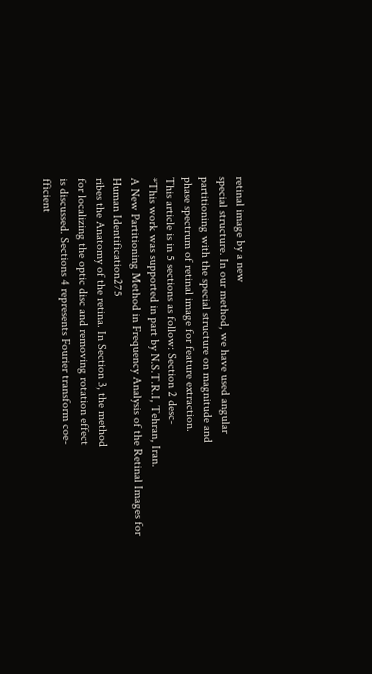retinal image by a new
special structure. In our method, we have used angular
partitioning with the special structure on magnitude and
phase spectrum of retinal image for feature extraction.
This article is in 5 sections as follow: Section 2 desc-
*This work was supported in part by N.S.T.R.I, Tehran, Iran.
A New Partitioning Method in Frequency Analysis of the Retinal Images for Human Identification275
ribes the Anatomy of the retina. In Section 3, the method
for localizing the optic disc and removing rotation effect
is discussed. Sections 4 represents Fourier transform coe-
fficient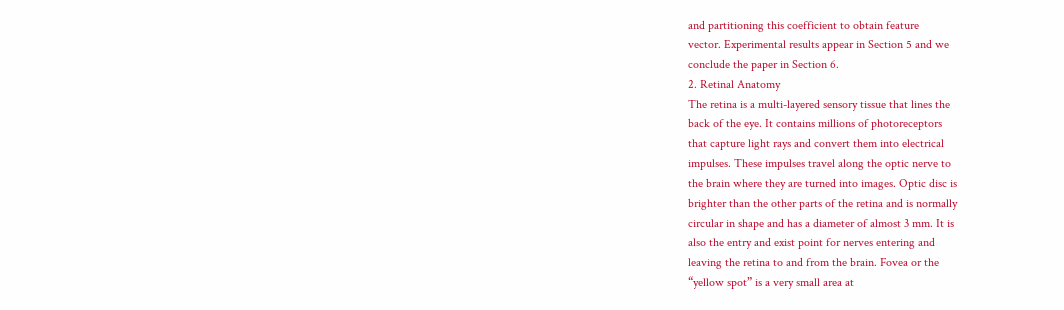and partitioning this coefficient to obtain feature
vector. Experimental results appear in Section 5 and we
conclude the paper in Section 6.
2. Retinal Anatomy
The retina is a multi-layered sensory tissue that lines the
back of the eye. It contains millions of photoreceptors
that capture light rays and convert them into electrical
impulses. These impulses travel along the optic nerve to
the brain where they are turned into images. Optic disc is
brighter than the other parts of the retina and is normally
circular in shape and has a diameter of almost 3 mm. It is
also the entry and exist point for nerves entering and
leaving the retina to and from the brain. Fovea or the
“yellow spot” is a very small area at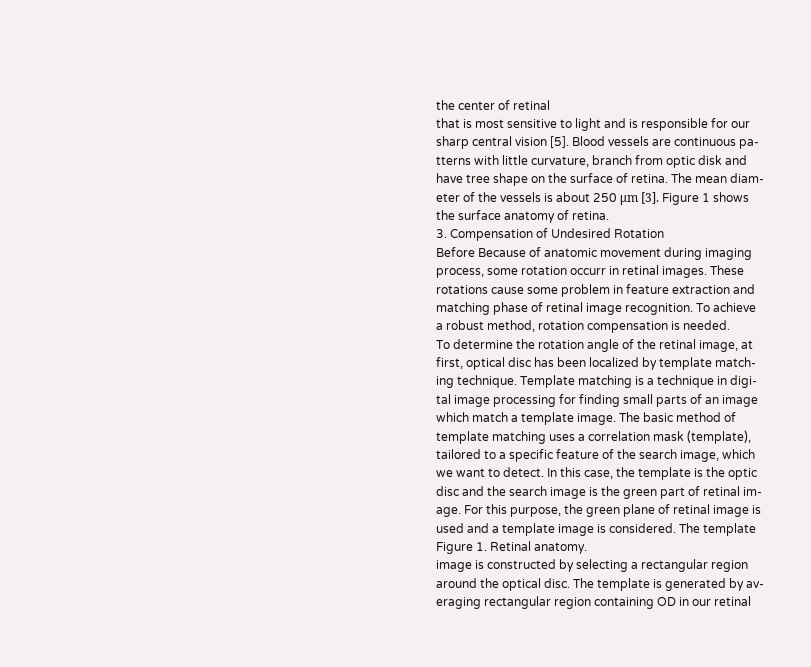the center of retinal
that is most sensitive to light and is responsible for our
sharp central vision [5]. Blood vessels are continuous pa-
tterns with little curvature, branch from optic disk and
have tree shape on the surface of retina. The mean diam-
eter of the vessels is about 250 μm [3]. Figure 1 shows
the surface anatomy of retina.
3. Compensation of Undesired Rotation
Before Because of anatomic movement during imaging
process, some rotation occurr in retinal images. These
rotations cause some problem in feature extraction and
matching phase of retinal image recognition. To achieve
a robust method, rotation compensation is needed.
To determine the rotation angle of the retinal image, at
first, optical disc has been localized by template match-
ing technique. Template matching is a technique in digi-
tal image processing for finding small parts of an image
which match a template image. The basic method of
template matching uses a correlation mask (template),
tailored to a specific feature of the search image, which
we want to detect. In this case, the template is the optic
disc and the search image is the green part of retinal im-
age. For this purpose, the green plane of retinal image is
used and a template image is considered. The template
Figure 1. Retinal anatomy.
image is constructed by selecting a rectangular region
around the optical disc. The template is generated by av-
eraging rectangular region containing OD in our retinal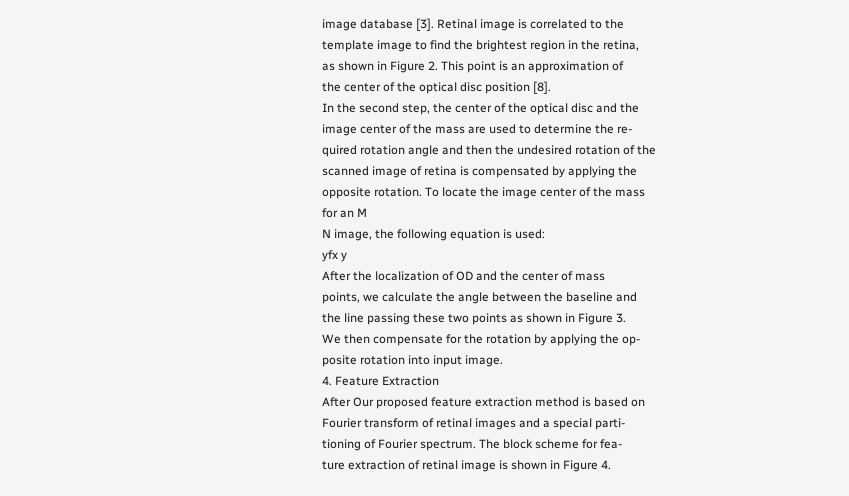image database [3]. Retinal image is correlated to the
template image to find the brightest region in the retina,
as shown in Figure 2. This point is an approximation of
the center of the optical disc position [8].
In the second step, the center of the optical disc and the
image center of the mass are used to determine the re-
quired rotation angle and then the undesired rotation of the
scanned image of retina is compensated by applying the
opposite rotation. To locate the image center of the mass
for an M
N image, the following equation is used:
yfx y
After the localization of OD and the center of mass
points, we calculate the angle between the baseline and
the line passing these two points as shown in Figure 3.
We then compensate for the rotation by applying the op-
posite rotation into input image.
4. Feature Extraction
After Our proposed feature extraction method is based on
Fourier transform of retinal images and a special parti-
tioning of Fourier spectrum. The block scheme for fea-
ture extraction of retinal image is shown in Figure 4.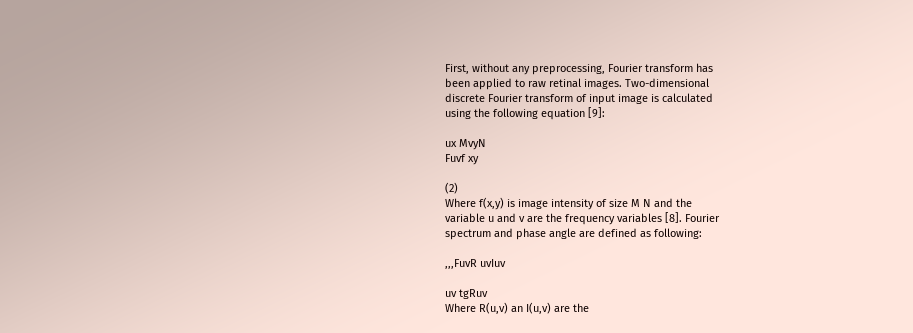First, without any preprocessing, Fourier transform has
been applied to raw retinal images. Two-dimensional
discrete Fourier transform of input image is calculated
using the following equation [9]:

ux MvyN
Fuvf xy

(2)
Where f(x,y) is image intensity of size M N and the
variable u and v are the frequency variables [8]. Fourier
spectrum and phase angle are defined as following:

,,,FuvR uvIuv

uv tgRuv
Where R(u,v) an I(u,v) are the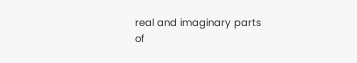real and imaginary parts
of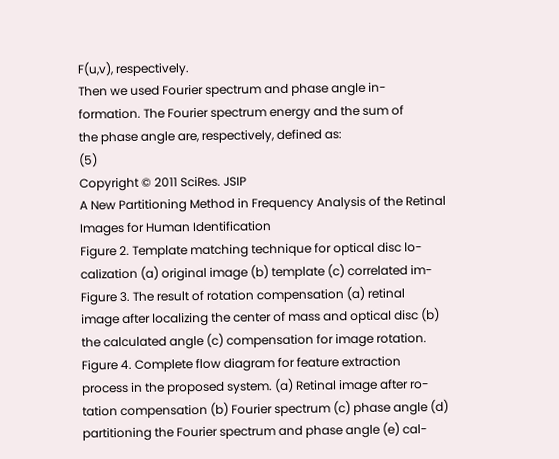F(u,v), respectively.
Then we used Fourier spectrum and phase angle in-
formation. The Fourier spectrum energy and the sum of
the phase angle are, respectively, defined as:
(5)
Copyright © 2011 SciRes. JSIP
A New Partitioning Method in Frequency Analysis of the Retinal Images for Human Identification
Figure 2. Template matching technique for optical disc lo-
calization (a) original image (b) template (c) correlated im-
Figure 3. The result of rotation compensation (a) retinal
image after localizing the center of mass and optical disc (b)
the calculated angle (c) compensation for image rotation.
Figure 4. Complete flow diagram for feature extraction
process in the proposed system. (a) Retinal image after ro-
tation compensation (b) Fourier spectrum (c) phase angle (d)
partitioning the Fourier spectrum and phase angle (e) cal-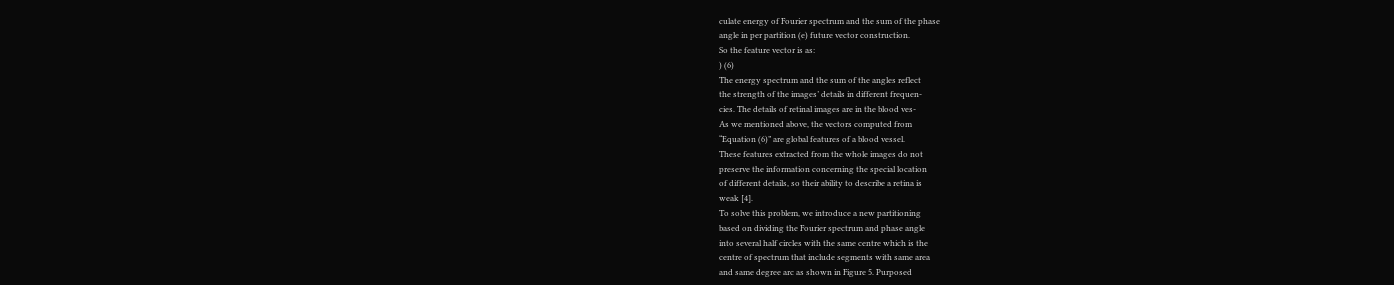culate energy of Fourier spectrum and the sum of the phase
angle in per partition (e) future vector construction.
So the feature vector is as:
) (6)
The energy spectrum and the sum of the angles reflect
the strength of the images’ details in different frequen-
cies. The details of retinal images are in the blood ves-
As we mentioned above, the vectors computed from
“Equation (6)” are global features of a blood vessel.
These features extracted from the whole images do not
preserve the information concerning the special location
of different details, so their ability to describe a retina is
weak [4].
To solve this problem, we introduce a new partitioning
based on dividing the Fourier spectrum and phase angle
into several half circles with the same centre which is the
centre of spectrum that include segments with same area
and same degree arc as shown in Figure 5. Purposed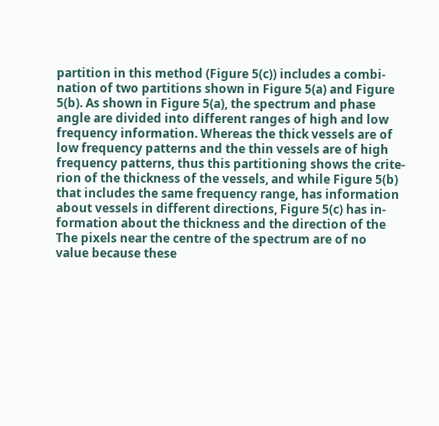partition in this method (Figure 5(c)) includes a combi-
nation of two partitions shown in Figure 5(a) and Figure
5(b). As shown in Figure 5(a), the spectrum and phase
angle are divided into different ranges of high and low
frequency information. Whereas the thick vessels are of
low frequency patterns and the thin vessels are of high
frequency patterns, thus this partitioning shows the crite-
rion of the thickness of the vessels, and while Figure 5(b)
that includes the same frequency range, has information
about vessels in different directions, Figure 5(c) has in-
formation about the thickness and the direction of the
The pixels near the centre of the spectrum are of no
value because these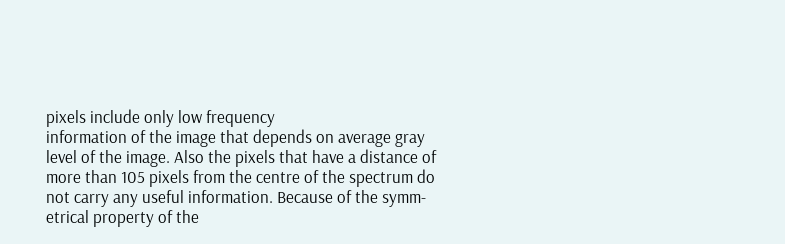pixels include only low frequency
information of the image that depends on average gray
level of the image. Also the pixels that have a distance of
more than 105 pixels from the centre of the spectrum do
not carry any useful information. Because of the symm-
etrical property of the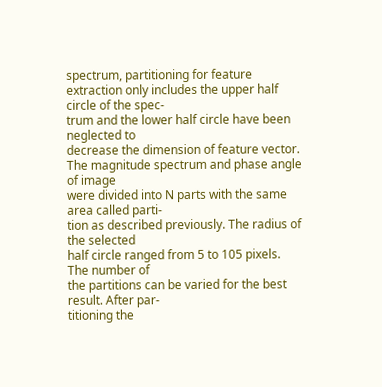spectrum, partitioning for feature
extraction only includes the upper half circle of the spec-
trum and the lower half circle have been neglected to
decrease the dimension of feature vector.
The magnitude spectrum and phase angle of image
were divided into N parts with the same area called parti-
tion as described previously. The radius of the selected
half circle ranged from 5 to 105 pixels. The number of
the partitions can be varied for the best result. After par-
titioning the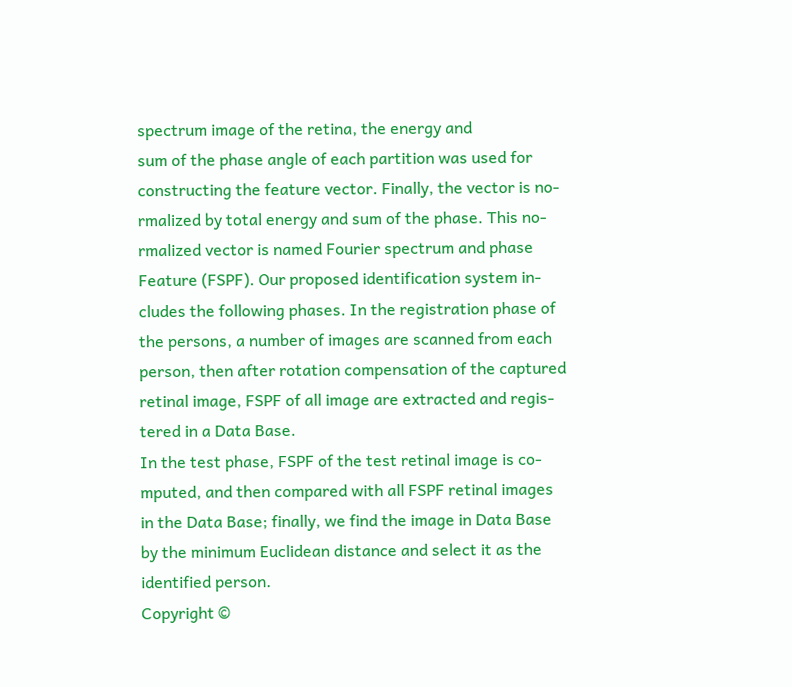spectrum image of the retina, the energy and
sum of the phase angle of each partition was used for
constructing the feature vector. Finally, the vector is no-
rmalized by total energy and sum of the phase. This no-
rmalized vector is named Fourier spectrum and phase
Feature (FSPF). Our proposed identification system in-
cludes the following phases. In the registration phase of
the persons, a number of images are scanned from each
person, then after rotation compensation of the captured
retinal image, FSPF of all image are extracted and regis-
tered in a Data Base.
In the test phase, FSPF of the test retinal image is co-
mputed, and then compared with all FSPF retinal images
in the Data Base; finally, we find the image in Data Base
by the minimum Euclidean distance and select it as the
identified person.
Copyright ©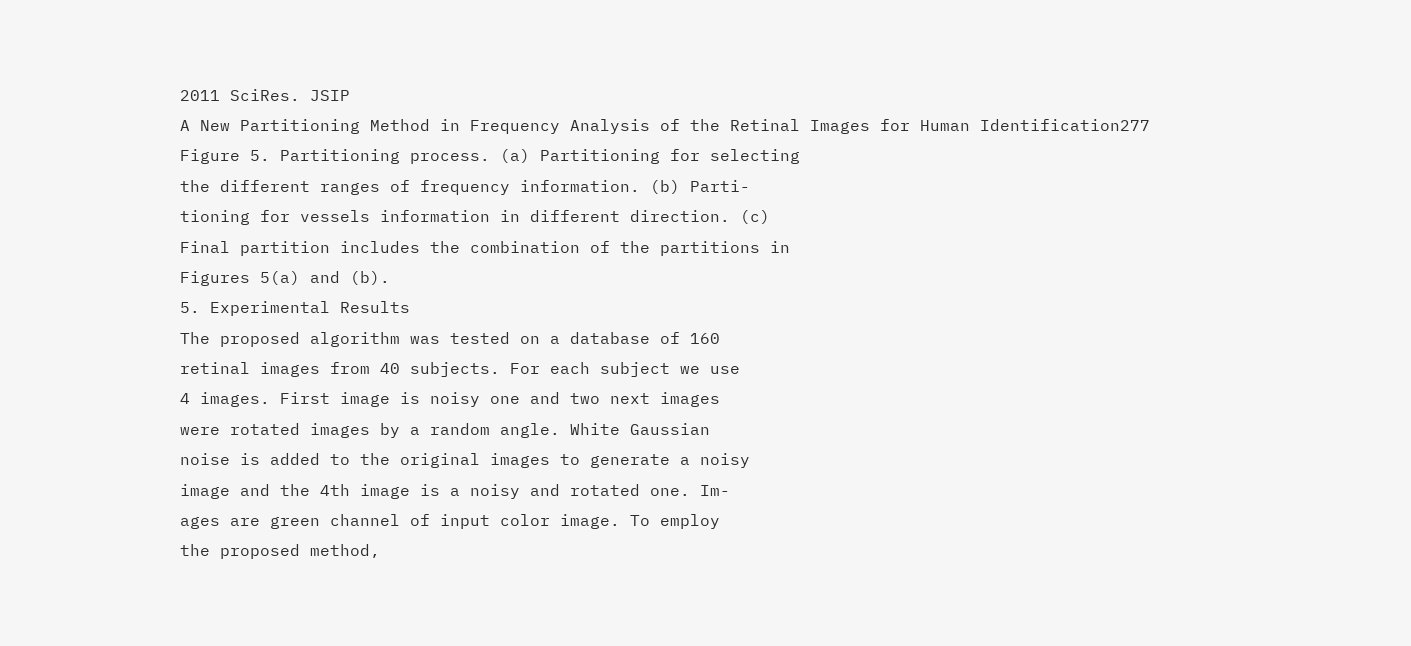2011 SciRes. JSIP
A New Partitioning Method in Frequency Analysis of the Retinal Images for Human Identification277
Figure 5. Partitioning process. (a) Partitioning for selecting
the different ranges of frequency information. (b) Parti-
tioning for vessels information in different direction. (c)
Final partition includes the combination of the partitions in
Figures 5(a) and (b).
5. Experimental Results
The proposed algorithm was tested on a database of 160
retinal images from 40 subjects. For each subject we use
4 images. First image is noisy one and two next images
were rotated images by a random angle. White Gaussian
noise is added to the original images to generate a noisy
image and the 4th image is a noisy and rotated one. Im-
ages are green channel of input color image. To employ
the proposed method,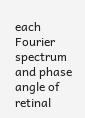each Fourier spectrum and phase
angle of retinal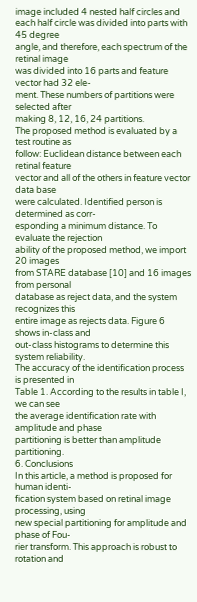image included 4 nested half circles and
each half circle was divided into parts with 45 degree
angle, and therefore, each spectrum of the retinal image
was divided into 16 parts and feature vector had 32 ele-
ment. These numbers of partitions were selected after
making 8, 12, 16, 24 partitions.
The proposed method is evaluated by a test routine as
follow: Euclidean distance between each retinal feature
vector and all of the others in feature vector data base
were calculated. Identified person is determined as corr-
esponding a minimum distance. To evaluate the rejection
ability of the proposed method, we import 20 images
from STARE database [10] and 16 images from personal
database as reject data, and the system recognizes this
entire image as rejects data. Figure 6 shows in-class and
out-class histograms to determine this system reliability.
The accuracy of the identification process is presented in
Table 1. According to the results in table I, we can see
the average identification rate with amplitude and phase
partitioning is better than amplitude partitioning.
6. Conclusions
In this article, a method is proposed for human identi-
fication system based on retinal image processing, using
new special partitioning for amplitude and phase of Fou-
rier transform. This approach is robust to rotation and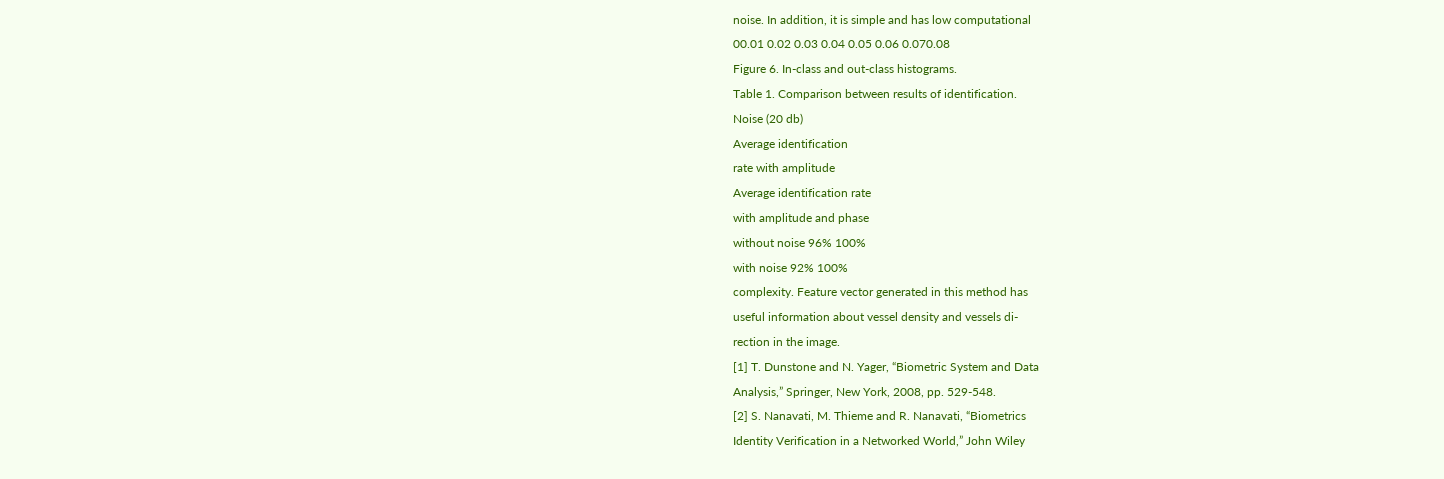noise. In addition, it is simple and has low computational
00.01 0.02 0.03 0.04 0.05 0.06 0.070.08
Figure 6. In-class and out-class histograms.
Table 1. Comparison between results of identification.
Noise (20 db)
Average identification
rate with amplitude
Average identification rate
with amplitude and phase
without noise 96% 100%
with noise 92% 100%
complexity. Feature vector generated in this method has
useful information about vessel density and vessels di-
rection in the image.
[1] T. Dunstone and N. Yager, “Biometric System and Data
Analysis,” Springer, New York, 2008, pp. 529-548.
[2] S. Nanavati, M. Thieme and R. Nanavati, “Biometrics
Identity Verification in a Networked World,” John Wiley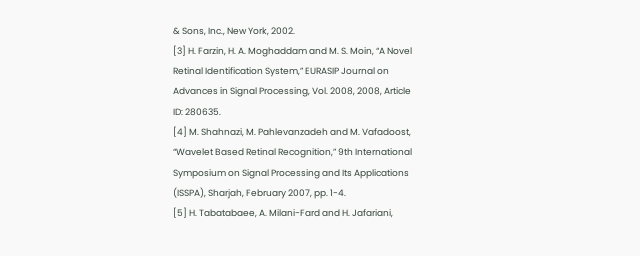& Sons, Inc., New York, 2002.
[3] H. Farzin, H. A. Moghaddam and M. S. Moin, “A Novel
Retinal Identification System,” EURASIP Journal on
Advances in Signal Processing, Vol. 2008, 2008, Article
ID: 280635.
[4] M. Shahnazi, M. Pahlevanzadeh and M. Vafadoost,
“Wavelet Based Retinal Recognition,” 9th International
Symposium on Signal Processing and Its Applications
(ISSPA), Sharjah, February 2007, pp. 1-4.
[5] H. Tabatabaee, A. Milani-Fard and H. Jafariani,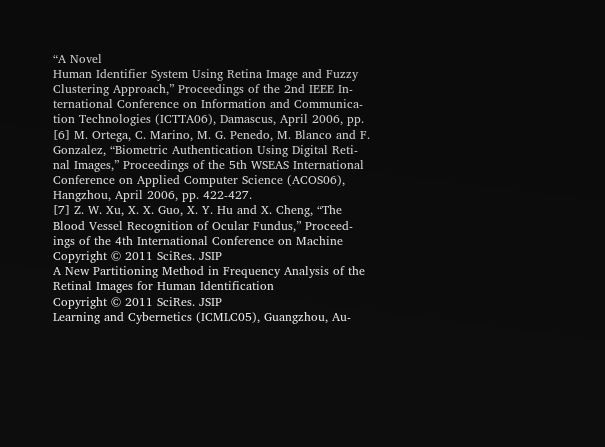“A Novel
Human Identifier System Using Retina Image and Fuzzy
Clustering Approach,” Proceedings of the 2nd IEEE In-
ternational Conference on Information and Communica-
tion Technologies (ICTTA06), Damascus, April 2006, pp.
[6] M. Ortega, C. Marino, M. G. Penedo, M. Blanco and F.
Gonzalez, “Biometric Authentication Using Digital Reti-
nal Images,” Proceedings of the 5th WSEAS International
Conference on Applied Computer Science (ACOS06),
Hangzhou, April 2006, pp. 422-427.
[7] Z. W. Xu, X. X. Guo, X. Y. Hu and X. Cheng, “The
Blood Vessel Recognition of Ocular Fundus,” Proceed-
ings of the 4th International Conference on Machine
Copyright © 2011 SciRes. JSIP
A New Partitioning Method in Frequency Analysis of the Retinal Images for Human Identification
Copyright © 2011 SciRes. JSIP
Learning and Cybernetics (ICMLC05), Guangzhou, Au-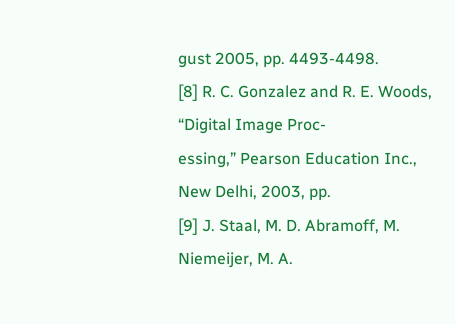gust 2005, pp. 4493-4498.
[8] R. C. Gonzalez and R. E. Woods, “Digital Image Proc-
essing,” Pearson Education Inc., New Delhi, 2003, pp.
[9] J. Staal, M. D. Abramoff, M. Niemeijer, M. A.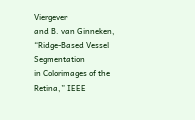Viergever
and B. van Ginneken, “Ridge-Based Vessel Segmentation
in Colorimages of the Retina,” IEEE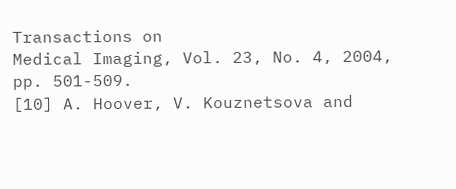Transactions on
Medical Imaging, Vol. 23, No. 4, 2004, pp. 501-509.
[10] A. Hoover, V. Kouznetsova and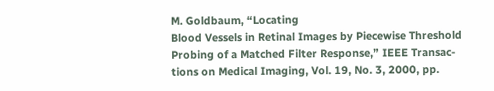M. Goldbaum, “Locating
Blood Vessels in Retinal Images by Piecewise Threshold
Probing of a Matched Filter Response,” IEEE Transac-
tions on Medical Imaging, Vol. 19, No. 3, 2000, pp.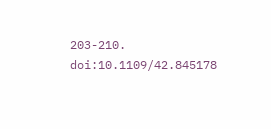203-210. doi:10.1109/42.845178